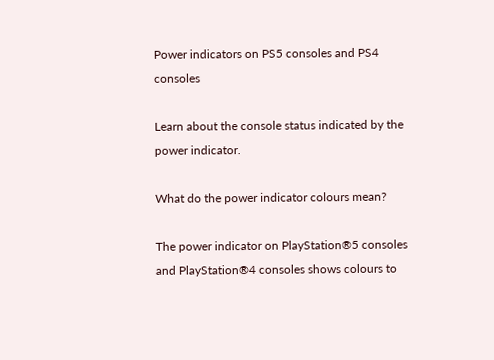Power indicators on PS5 consoles and PS4 consoles

Learn about the console status indicated by the power indicator.

What do the power indicator colours mean?

The power indicator on PlayStation®5 consoles and PlayStation®4 consoles shows colours to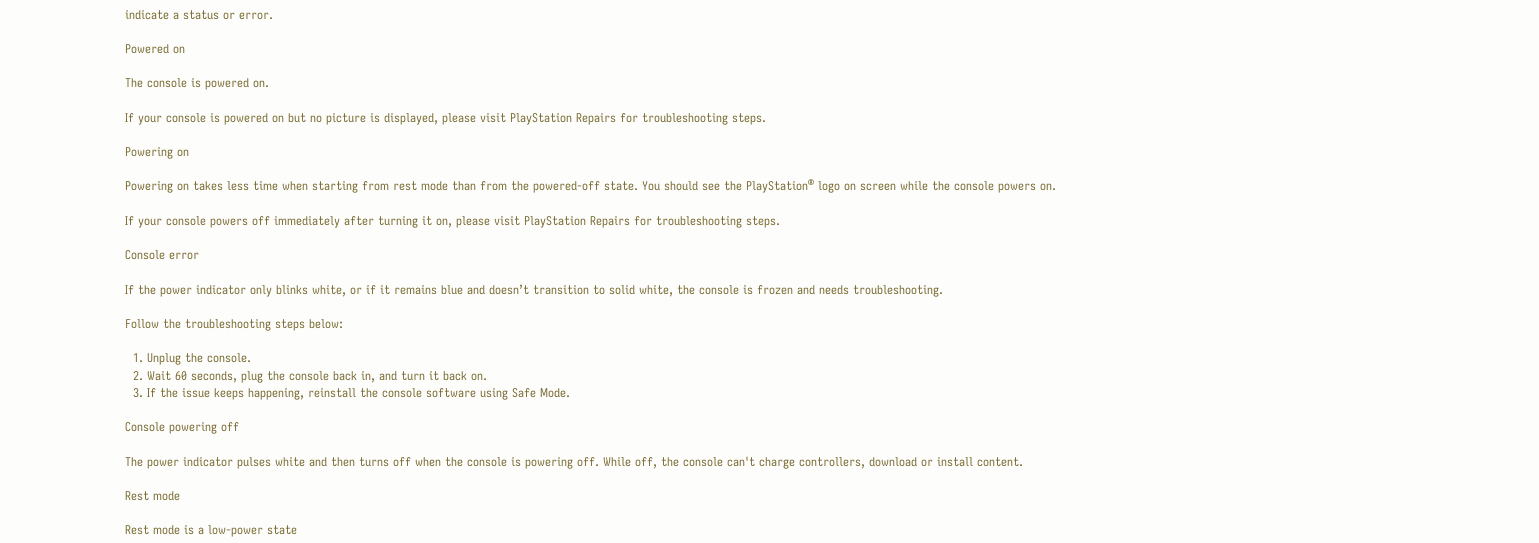indicate a status or error.

Powered on

The console is powered on.

If your console is powered on but no picture is displayed, please visit PlayStation Repairs for troubleshooting steps.

Powering on

Powering on takes less time when starting from rest mode than from the powered-off state. You should see the PlayStation® logo on screen while the console powers on.

If your console powers off immediately after turning it on, please visit PlayStation Repairs for troubleshooting steps.

Console error

If the power indicator only blinks white, or if it remains blue and doesn’t transition to solid white, the console is frozen and needs troubleshooting.

Follow the troubleshooting steps below:

  1. Unplug the console.
  2. Wait 60 seconds, plug the console back in, and turn it back on.
  3. If the issue keeps happening, reinstall the console software using Safe Mode.

Console powering off

The power indicator pulses white and then turns off when the console is powering off. While off, the console can't charge controllers, download or install content.

Rest mode

Rest mode is a low-power state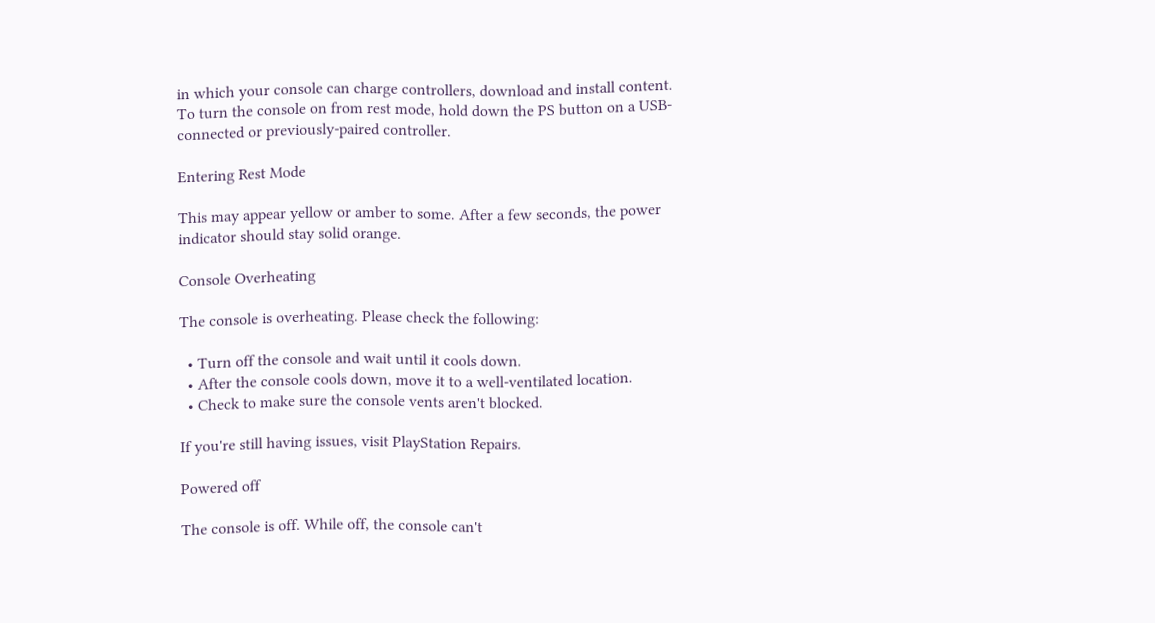in which your console can charge controllers, download and install content. To turn the console on from rest mode, hold down the PS button on a USB-connected or previously-paired controller.

Entering Rest Mode

This may appear yellow or amber to some. After a few seconds, the power indicator should stay solid orange.

Console Overheating

The console is overheating. Please check the following:

  • Turn off the console and wait until it cools down.
  • After the console cools down, move it to a well-ventilated location.
  • Check to make sure the console vents aren't blocked.

If you're still having issues, visit PlayStation Repairs.

Powered off

The console is off. While off, the console can't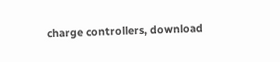charge controllers, download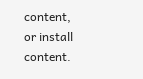content, or install content.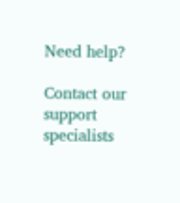Need help?

Contact our support specialists